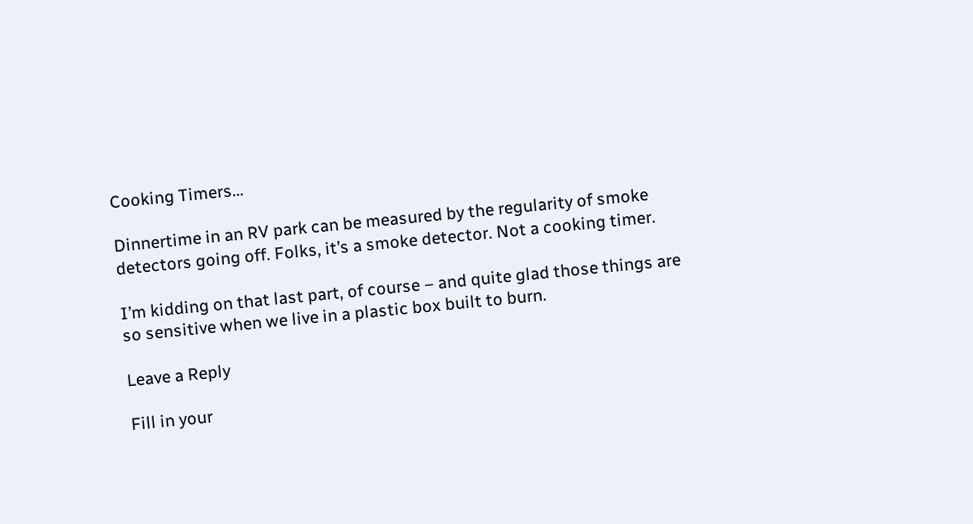Cooking Timers…

Dinnertime in an RV park can be measured by the regularity of smoke detectors going off. Folks, it’s a smoke detector. Not a cooking timer.

I’m kidding on that last part, of course – and quite glad those things are so sensitive when we live in a plastic box built to burn.

Leave a Reply

Fill in your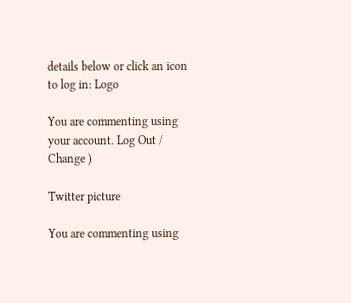details below or click an icon to log in: Logo

You are commenting using your account. Log Out /  Change )

Twitter picture

You are commenting using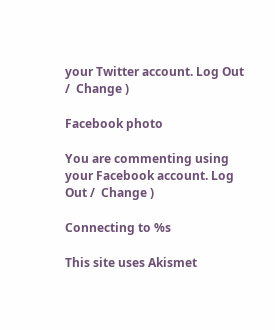your Twitter account. Log Out /  Change )

Facebook photo

You are commenting using your Facebook account. Log Out /  Change )

Connecting to %s

This site uses Akismet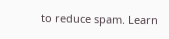to reduce spam. Learn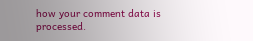how your comment data is processed.